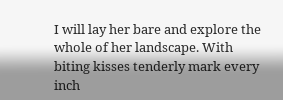I will lay her bare and explore the whole of her landscape. With biting kisses tenderly mark every inch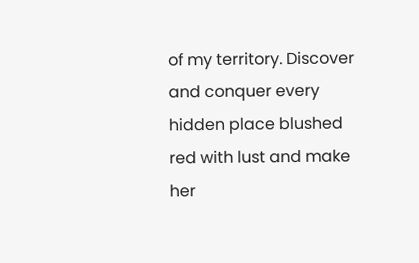of my territory. Discover and conquer every hidden place blushed red with lust and make her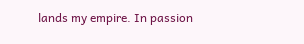lands my empire. In passion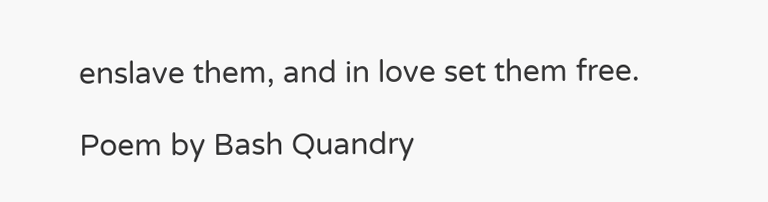enslave them, and in love set them free.

Poem by Bash Quandry